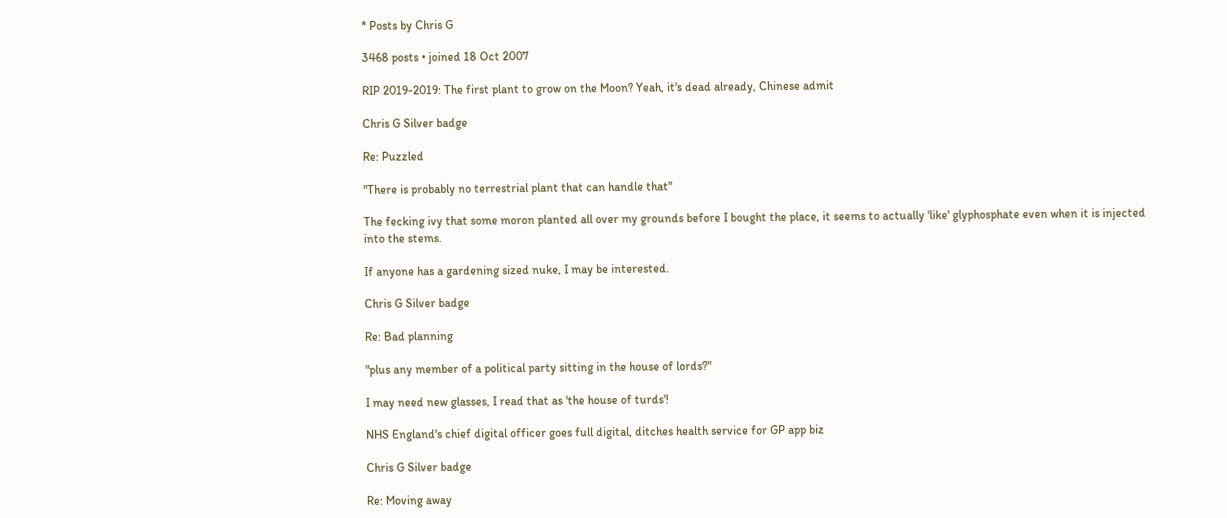* Posts by Chris G

3468 posts • joined 18 Oct 2007

RIP 2019-2019: The first plant to grow on the Moon? Yeah, it's dead already, Chinese admit

Chris G Silver badge

Re: Puzzled

"There is probably no terrestrial plant that can handle that"

The fecking ivy that some moron planted all over my grounds before I bought the place, it seems to actually 'like' glyphosphate even when it is injected into the stems.

If anyone has a gardening sized nuke, I may be interested.

Chris G Silver badge

Re: Bad planning

"plus any member of a political party sitting in the house of lords?"

I may need new glasses, I read that as 'the house of turds'!

NHS England's chief digital officer goes full digital, ditches health service for GP app biz

Chris G Silver badge

Re: Moving away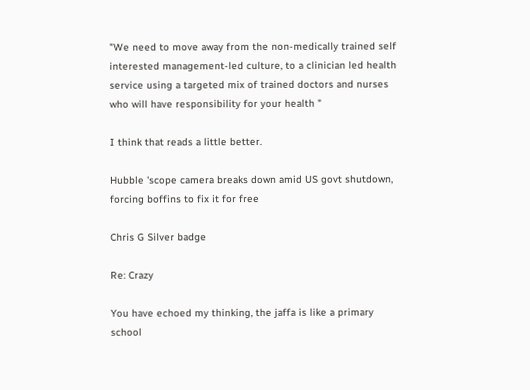"We need to move away from the non-medically trained self interested management-led culture, to a clinician led health service using a targeted mix of trained doctors and nurses who will have responsibility for your health "

I think that reads a little better.

Hubble 'scope camera breaks down amid US govt shutdown, forcing boffins to fix it for free

Chris G Silver badge

Re: Crazy

You have echoed my thinking, the jaffa is like a primary school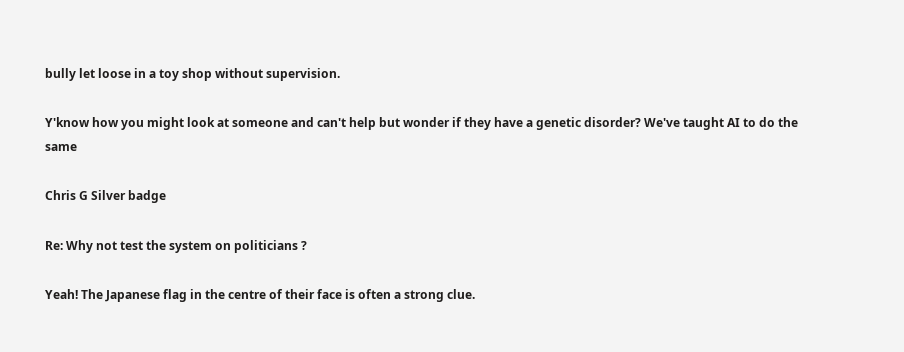bully let loose in a toy shop without supervision.

Y'know how you might look at someone and can't help but wonder if they have a genetic disorder? We've taught AI to do the same

Chris G Silver badge

Re: Why not test the system on politicians ?

Yeah! The Japanese flag in the centre of their face is often a strong clue.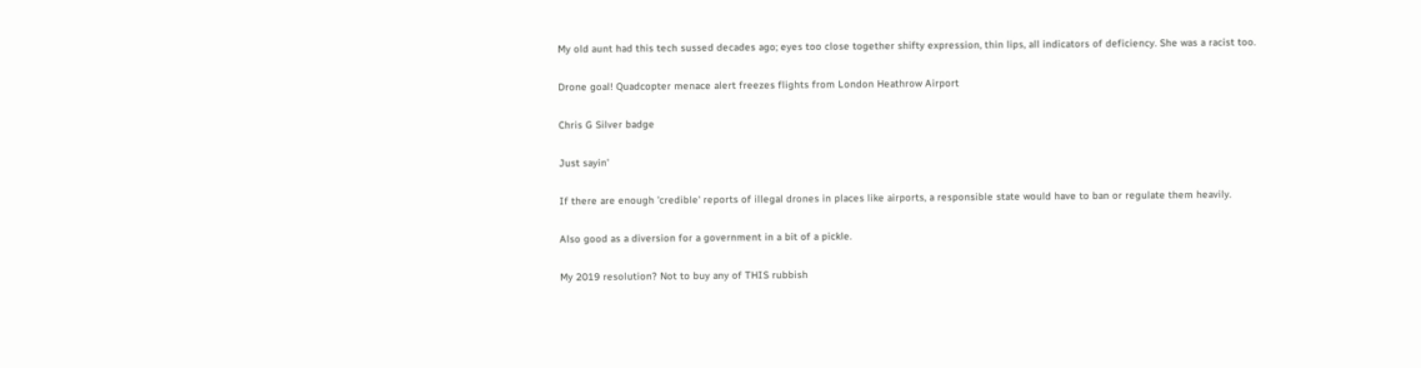My old aunt had this tech sussed decades ago; eyes too close together shifty expression, thin lips, all indicators of deficiency. She was a racist too.

Drone goal! Quadcopter menace alert freezes flights from London Heathrow Airport

Chris G Silver badge

Just sayin'

If there are enough 'credible' reports of illegal drones in places like airports, a responsible state would have to ban or regulate them heavily.

Also good as a diversion for a government in a bit of a pickle.

My 2019 resolution? Not to buy any of THIS rubbish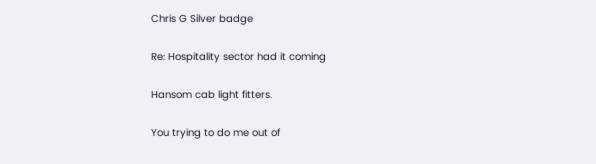Chris G Silver badge

Re: Hospitality sector had it coming

Hansom cab light fitters.

You trying to do me out of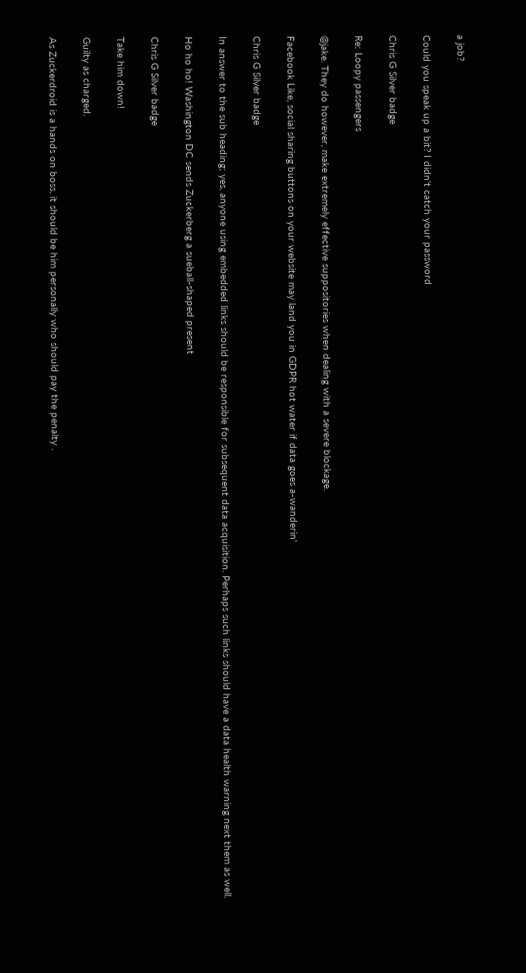a job?

Could you speak up a bit? I didn't catch your password

Chris G Silver badge

Re: Loopy passengers

@jake. They do however, make extremely effective suppositories when dealing with a severe blockage.

Facebook Like, social sharing buttons on your website may land you in GDPR hot water if data goes a-wanderin'

Chris G Silver badge

In answer to the sub heading; yes, anyone using embedded links should be responsible for subsequent data acquisition. Perhaps such links should have a data health warning next them as well.

Ho ho ho! Washington DC sends Zuckerberg a sueball-shaped present

Chris G Silver badge

Take him down!

Guilty as charged.

As Zuckerdroid is a hands on boss, it should be him personally who should pay the penalty .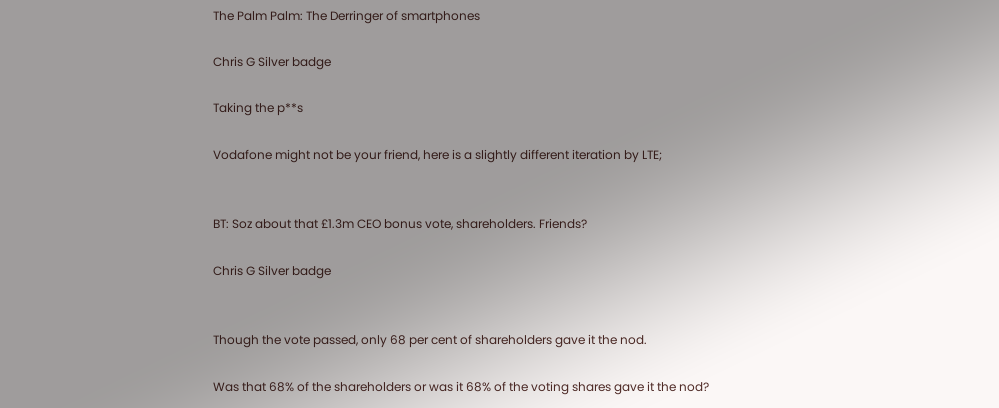The Palm Palm: The Derringer of smartphones

Chris G Silver badge

Taking the p**s

Vodafone might not be your friend, here is a slightly different iteration by LTE;


BT: Soz about that £1.3m CEO bonus vote, shareholders. Friends?

Chris G Silver badge


Though the vote passed, only 68 per cent of shareholders gave it the nod.

Was that 68% of the shareholders or was it 68% of the voting shares gave it the nod?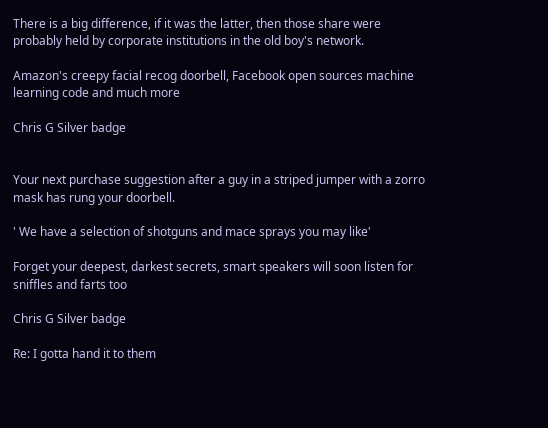There is a big difference, if it was the latter, then those share were probably held by corporate institutions in the old boy's network.

Amazon's creepy facial recog doorbell, Facebook open sources machine learning code and much more

Chris G Silver badge


Your next purchase suggestion after a guy in a striped jumper with a zorro mask has rung your doorbell.

' We have a selection of shotguns and mace sprays you may like'

Forget your deepest, darkest secrets, smart speakers will soon listen for sniffles and farts too

Chris G Silver badge

Re: I gotta hand it to them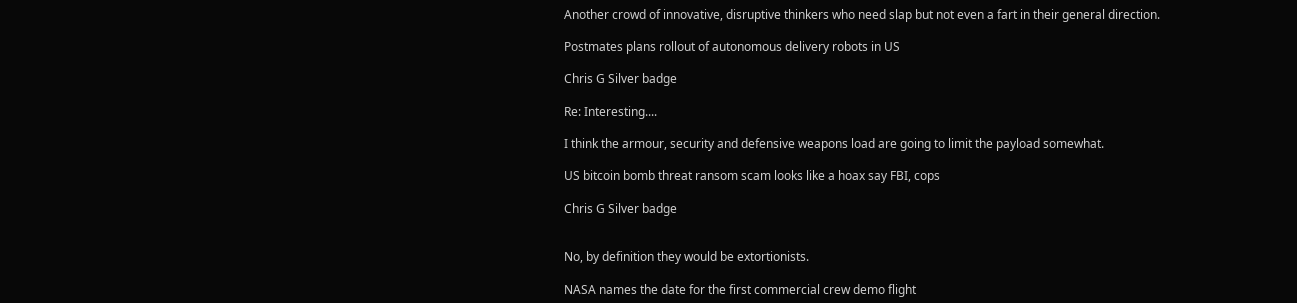Another crowd of innovative, disruptive thinkers who need slap but not even a fart in their general direction.

Postmates plans rollout of autonomous delivery robots in US

Chris G Silver badge

Re: Interesting....

I think the armour, security and defensive weapons load are going to limit the payload somewhat.

US bitcoin bomb threat ransom scam looks like a hoax say FBI, cops

Chris G Silver badge


No, by definition they would be extortionists.

NASA names the date for the first commercial crew demo flight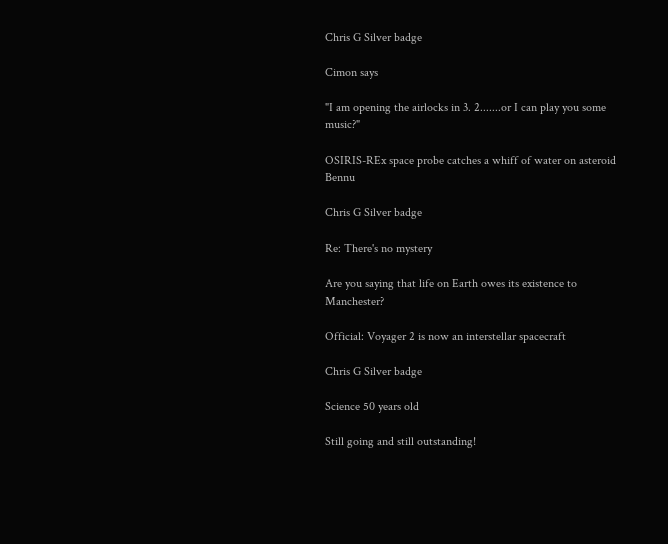Chris G Silver badge

Cimon says

"I am opening the airlocks in 3. 2.......or I can play you some music?"

OSIRIS-REx space probe catches a whiff of water on asteroid Bennu

Chris G Silver badge

Re: There's no mystery

Are you saying that life on Earth owes its existence to Manchester?

Official: Voyager 2 is now an interstellar spacecraft

Chris G Silver badge

Science 50 years old

Still going and still outstanding!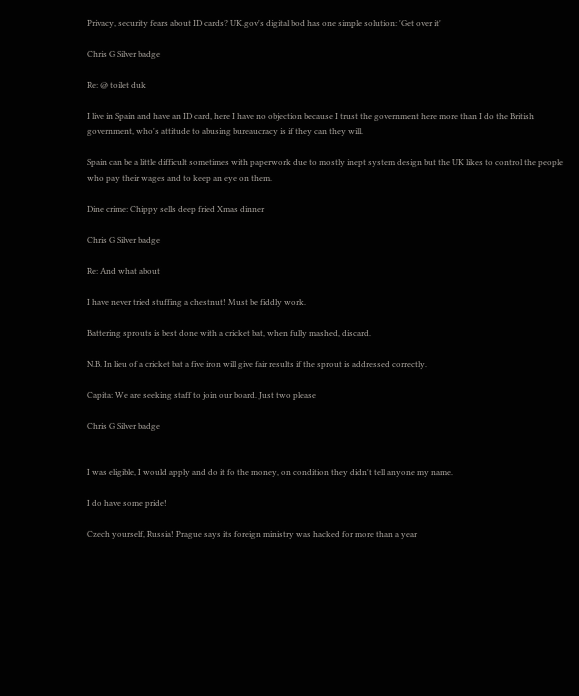Privacy, security fears about ID cards? UK.gov's digital bod has one simple solution: 'Get over it'

Chris G Silver badge

Re: @ toilet duk

I live in Spain and have an ID card, here I have no objection because I trust the government here more than I do the British government, who's attitude to abusing bureaucracy is if they can they will.

Spain can be a little difficult sometimes with paperwork due to mostly inept system design but the UK likes to control the people who pay their wages and to keep an eye on them.

Dine crime: Chippy sells deep fried Xmas dinner

Chris G Silver badge

Re: And what about

I have never tried stuffing a chestnut! Must be fiddly work.

Battering sprouts is best done with a cricket bat, when fully mashed, discard.

N.B. In lieu of a cricket bat a five iron will give fair results if the sprout is addressed correctly.

Capita: We are seeking staff to join our board. Just two please

Chris G Silver badge


I was eligible, I would apply and do it fo the money, on condition they didn't tell anyone my name.

I do have some pride!

Czech yourself, Russia! Prague says its foreign ministry was hacked for more than a year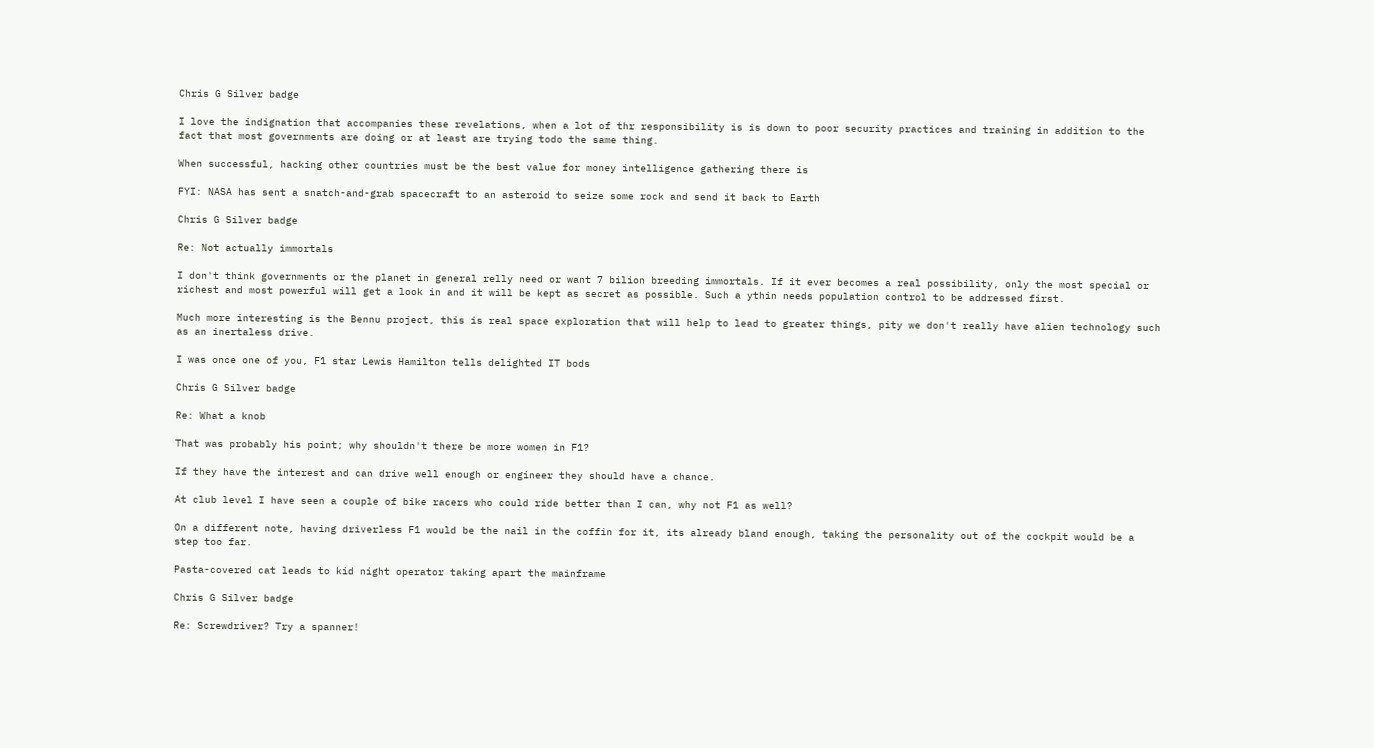Chris G Silver badge

I love the indignation that accompanies these revelations, when a lot of thr responsibility is is down to poor security practices and training in addition to the fact that most governments are doing or at least are trying todo the same thing.

When successful, hacking other countries must be the best value for money intelligence gathering there is

FYI: NASA has sent a snatch-and-grab spacecraft to an asteroid to seize some rock and send it back to Earth

Chris G Silver badge

Re: Not actually immortals

I don't think governments or the planet in general relly need or want 7 bilion breeding immortals. If it ever becomes a real possibility, only the most special or richest and most powerful will get a look in and it will be kept as secret as possible. Such a ythin needs population control to be addressed first.

Much more interesting is the Bennu project, this is real space exploration that will help to lead to greater things, pity we don't really have alien technology such as an inertaless drive.

I was once one of you, F1 star Lewis Hamilton tells delighted IT bods

Chris G Silver badge

Re: What a knob

That was probably his point; why shouldn't there be more women in F1?

If they have the interest and can drive well enough or engineer they should have a chance.

At club level I have seen a couple of bike racers who could ride better than I can, why not F1 as well?

On a different note, having driverless F1 would be the nail in the coffin for it, its already bland enough, taking the personality out of the cockpit would be a step too far.

Pasta-covered cat leads to kid night operator taking apart the mainframe

Chris G Silver badge

Re: Screwdriver? Try a spanner!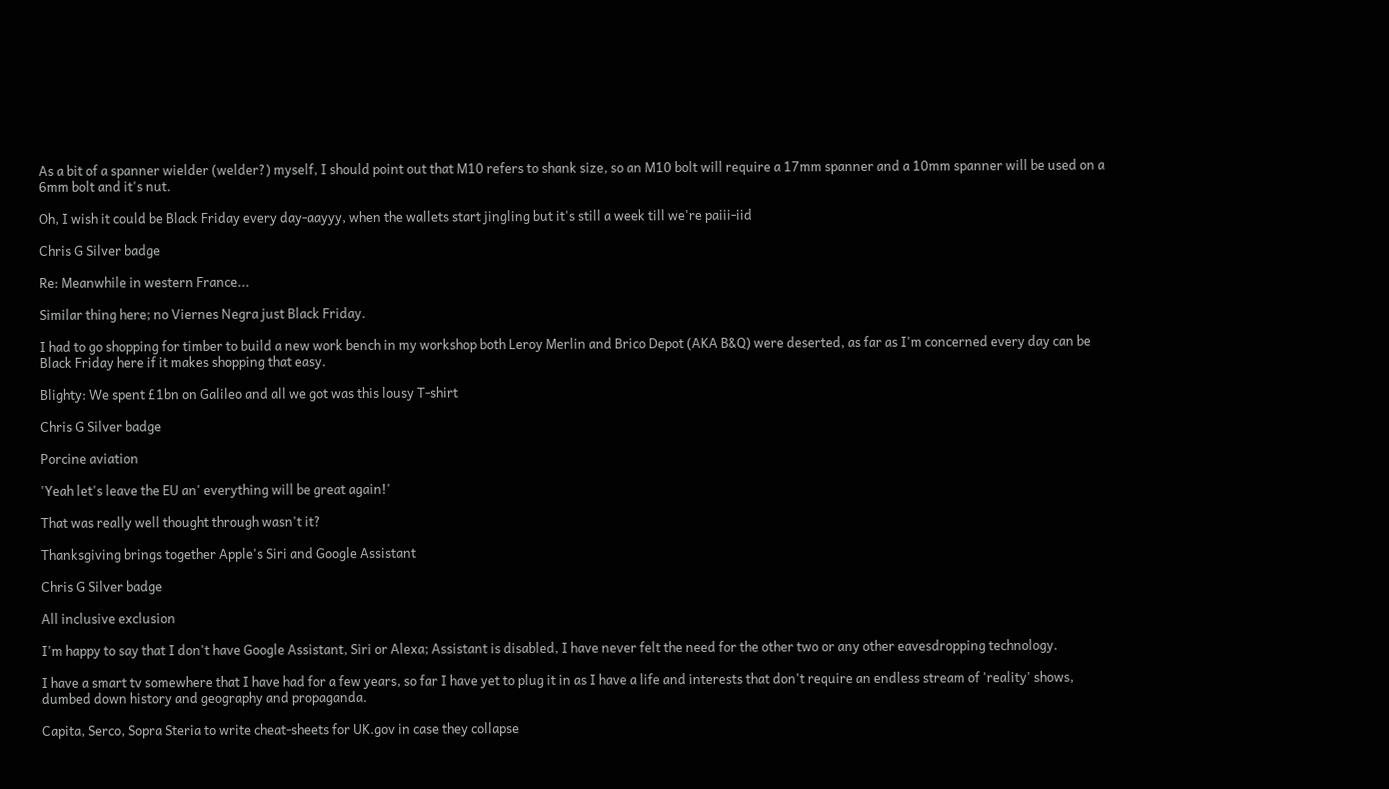As a bit of a spanner wielder (welder?) myself, I should point out that M10 refers to shank size, so an M10 bolt will require a 17mm spanner and a 10mm spanner will be used on a 6mm bolt and it's nut.

Oh, I wish it could be Black Friday every day-aayyy, when the wallets start jingling but it's still a week till we're paiii-iid

Chris G Silver badge

Re: Meanwhile in western France...

Similar thing here; no Viernes Negra just Black Friday.

I had to go shopping for timber to build a new work bench in my workshop both Leroy Merlin and Brico Depot (AKA B&Q) were deserted, as far as I'm concerned every day can be Black Friday here if it makes shopping that easy.

Blighty: We spent £1bn on Galileo and all we got was this lousy T-shirt

Chris G Silver badge

Porcine aviation

'Yeah let's leave the EU an' everything will be great again!'

That was really well thought through wasn't it?

Thanksgiving brings together Apple's Siri and Google Assistant

Chris G Silver badge

All inclusive exclusion

I'm happy to say that I don't have Google Assistant, Siri or Alexa; Assistant is disabled, I have never felt the need for the other two or any other eavesdropping technology.

I have a smart tv somewhere that I have had for a few years, so far I have yet to plug it in as I have a life and interests that don't require an endless stream of 'reality' shows, dumbed down history and geography and propaganda.

Capita, Serco, Sopra Steria to write cheat-sheets for UK.gov in case they collapse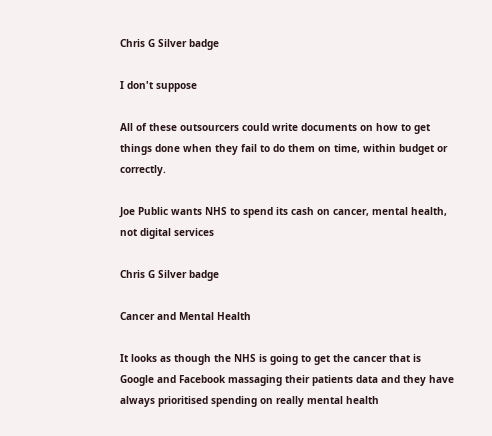Chris G Silver badge

I don't suppose

All of these outsourcers could write documents on how to get things done when they fail to do them on time, within budget or correctly.

Joe Public wants NHS to spend its cash on cancer, mental health, not digital services

Chris G Silver badge

Cancer and Mental Health

It looks as though the NHS is going to get the cancer that is Google and Facebook massaging their patients data and they have always prioritised spending on really mental health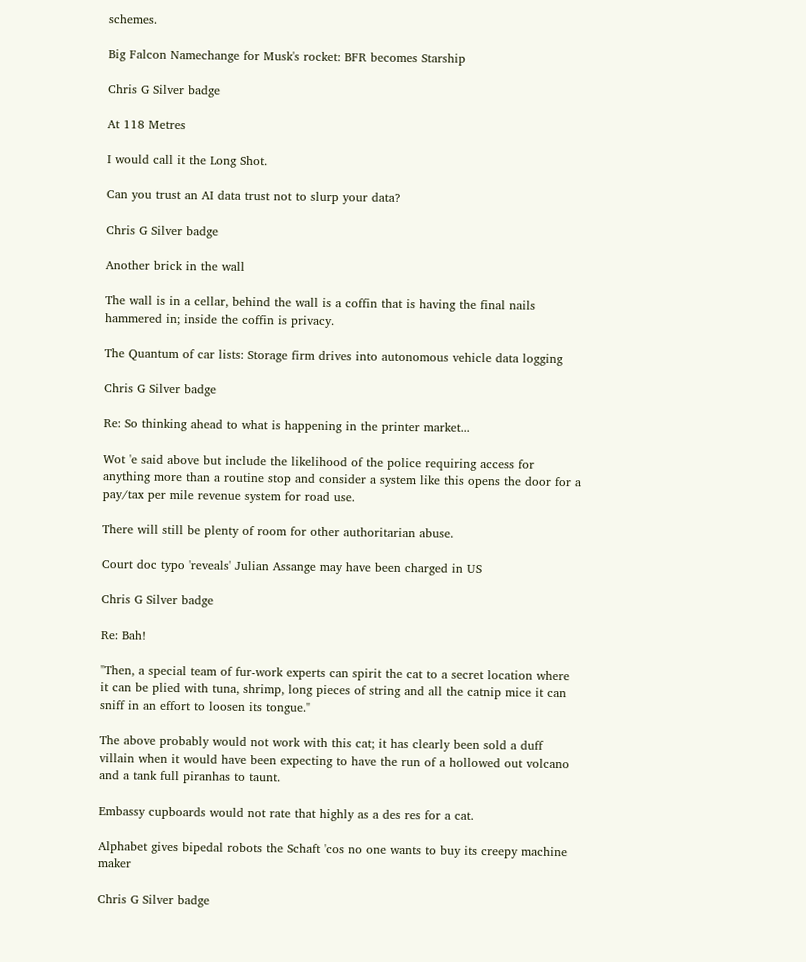schemes.

Big Falcon Namechange for Musk's rocket: BFR becomes Starship

Chris G Silver badge

At 118 Metres

I would call it the Long Shot.

Can you trust an AI data trust not to slurp your data?

Chris G Silver badge

Another brick in the wall

The wall is in a cellar, behind the wall is a coffin that is having the final nails hammered in; inside the coffin is privacy.

The Quantum of car lists: Storage firm drives into autonomous vehicle data logging

Chris G Silver badge

Re: So thinking ahead to what is happening in the printer market...

Wot 'e said above but include the likelihood of the police requiring access for anything more than a routine stop and consider a system like this opens the door for a pay/tax per mile revenue system for road use.

There will still be plenty of room for other authoritarian abuse.

Court doc typo 'reveals' Julian Assange may have been charged in US

Chris G Silver badge

Re: Bah!

"Then, a special team of fur-work experts can spirit the cat to a secret location where it can be plied with tuna, shrimp, long pieces of string and all the catnip mice it can sniff in an effort to loosen its tongue."

The above probably would not work with this cat; it has clearly been sold a duff villain when it would have been expecting to have the run of a hollowed out volcano and a tank full piranhas to taunt.

Embassy cupboards would not rate that highly as a des res for a cat.

Alphabet gives bipedal robots the Schaft 'cos no one wants to buy its creepy machine maker

Chris G Silver badge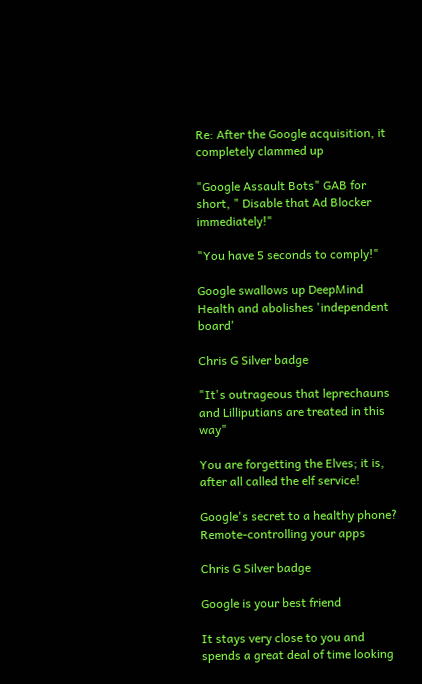Re: After the Google acquisition, it completely clammed up

"Google Assault Bots" GAB for short, " Disable that Ad Blocker immediately!"

"You have 5 seconds to comply!"

Google swallows up DeepMind Health and abolishes 'independent board'

Chris G Silver badge

"It's outrageous that leprechauns and Lilliputians are treated in this way"

You are forgetting the Elves; it is, after all called the elf service!

Google's secret to a healthy phone? Remote-controlling your apps

Chris G Silver badge

Google is your best friend

It stays very close to you and spends a great deal of time looking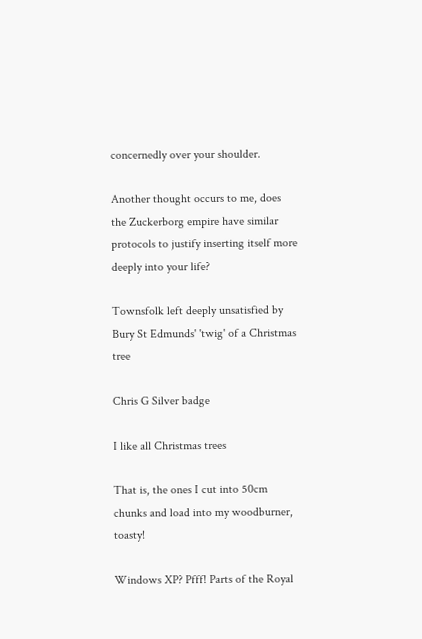concernedly over your shoulder.

Another thought occurs to me, does the Zuckerborg empire have similar protocols to justify inserting itself more deeply into your life?

Townsfolk left deeply unsatisfied by Bury St Edmunds' 'twig' of a Christmas tree

Chris G Silver badge

I like all Christmas trees

That is, the ones I cut into 50cm chunks and load into my woodburner, toasty!

Windows XP? Pfff! Parts of the Royal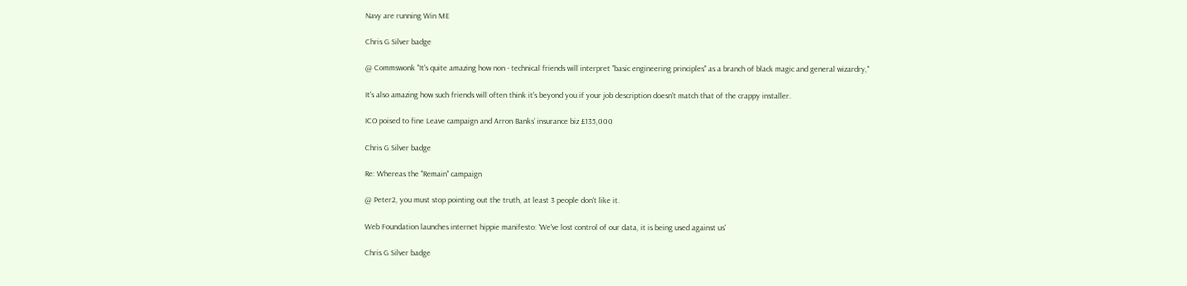Navy are running Win ME

Chris G Silver badge

@ Commswonk "It's quite amazing how non - technical friends will interpret "basic engineering principles" as a branch of black magic and general wizardry,"

It's also amazing how such friends will often think it's beyond you if your job description doesn't match that of the crappy installer.

ICO poised to fine Leave campaign and Arron Banks’ insurance biz £135,000

Chris G Silver badge

Re: Whereas the "Remain" campaign

@ Peter2, you must stop pointing out the truth, at least 3 people don't like it.

Web Foundation launches internet hippie manifesto: 'We've lost control of our data, it is being used against us'

Chris G Silver badge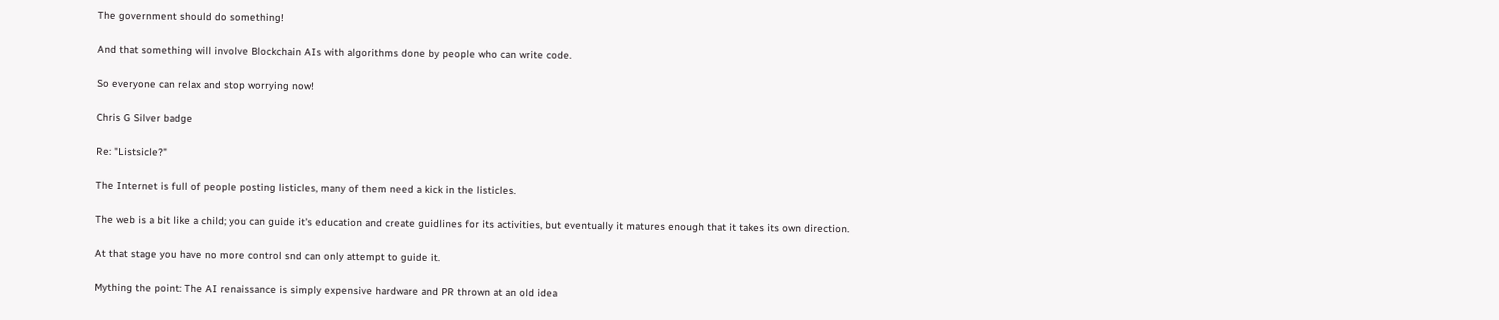The government should do something!

And that something will involve Blockchain AIs with algorithms done by people who can write code.

So everyone can relax and stop worrying now!

Chris G Silver badge

Re: "Listsicle?"

The Internet is full of people posting listicles, many of them need a kick in the listicles.

The web is a bit like a child; you can guide it's education and create guidlines for its activities, but eventually it matures enough that it takes its own direction.

At that stage you have no more control snd can only attempt to guide it.

Mything the point: The AI renaissance is simply expensive hardware and PR thrown at an old idea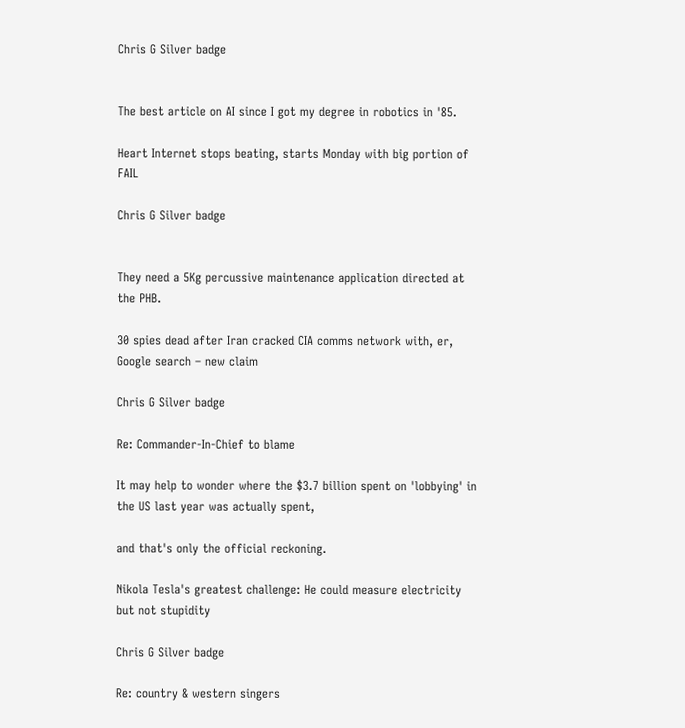Chris G Silver badge


The best article on AI since I got my degree in robotics in '85.

Heart Internet stops beating, starts Monday with big portion of FAIL

Chris G Silver badge


They need a 5Kg percussive maintenance application directed at the PHB.

30 spies dead after Iran cracked CIA comms network with, er, Google search – new claim

Chris G Silver badge

Re: Commander-In-Chief to blame

It may help to wonder where the $3.7 billion spent on 'lobbying' in the US last year was actually spent,

and that's only the official reckoning.

Nikola Tesla's greatest challenge: He could measure electricity but not stupidity

Chris G Silver badge

Re: country & western singers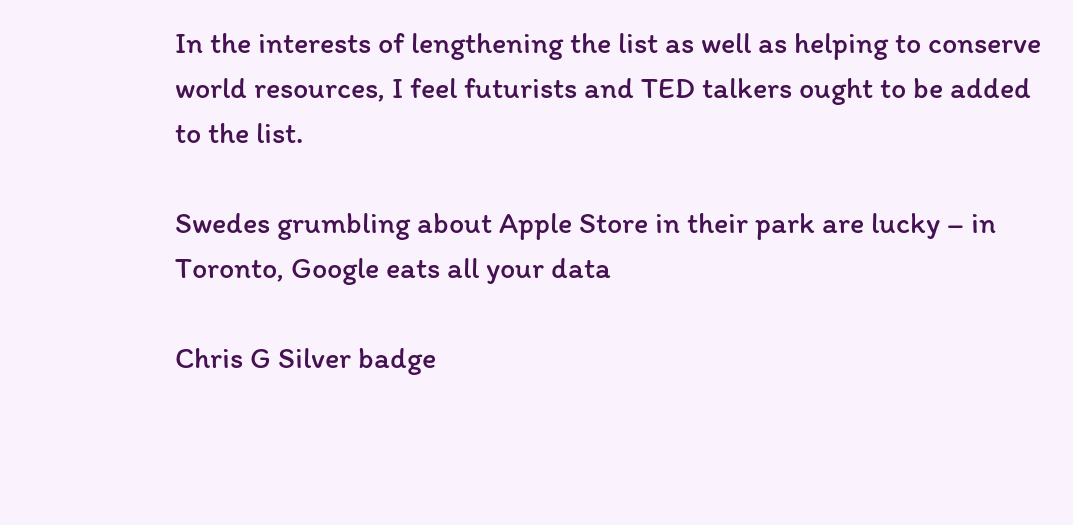In the interests of lengthening the list as well as helping to conserve world resources, I feel futurists and TED talkers ought to be added to the list.

Swedes grumbling about Apple Store in their park are lucky – in Toronto, Google eats all your data

Chris G Silver badge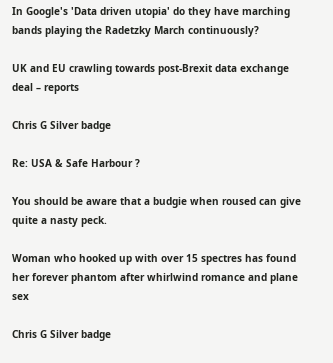In Google's 'Data driven utopia' do they have marching bands playing the Radetzky March continuously?

UK and EU crawling towards post-Brexit data exchange deal – reports

Chris G Silver badge

Re: USA & Safe Harbour ?

You should be aware that a budgie when roused can give quite a nasty peck.

Woman who hooked up with over 15 spectres has found her forever phantom after whirlwind romance and plane sex

Chris G Silver badge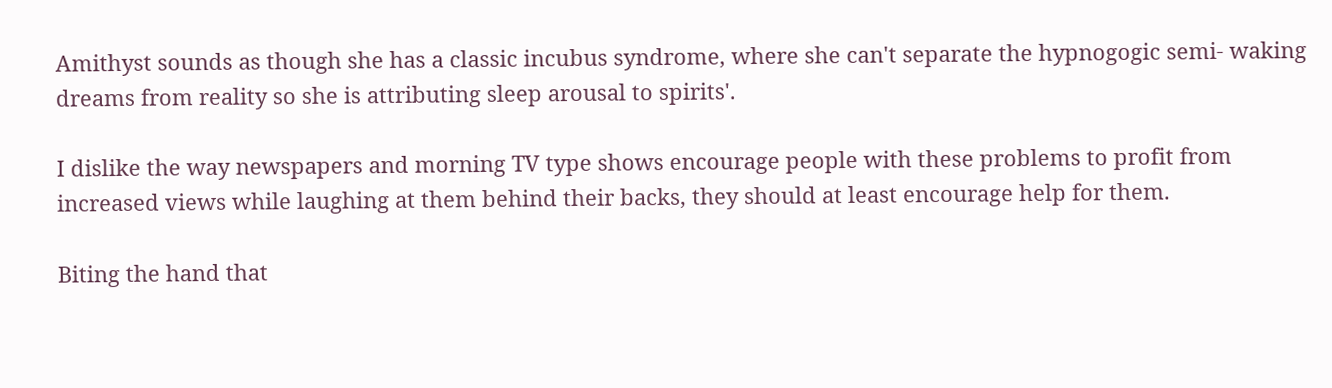Amithyst sounds as though she has a classic incubus syndrome, where she can't separate the hypnogogic semi- waking dreams from reality so she is attributing sleep arousal to spirits'.

I dislike the way newspapers and morning TV type shows encourage people with these problems to profit from increased views while laughing at them behind their backs, they should at least encourage help for them.

Biting the hand that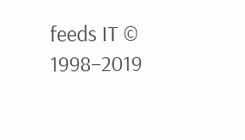feeds IT © 1998–2019